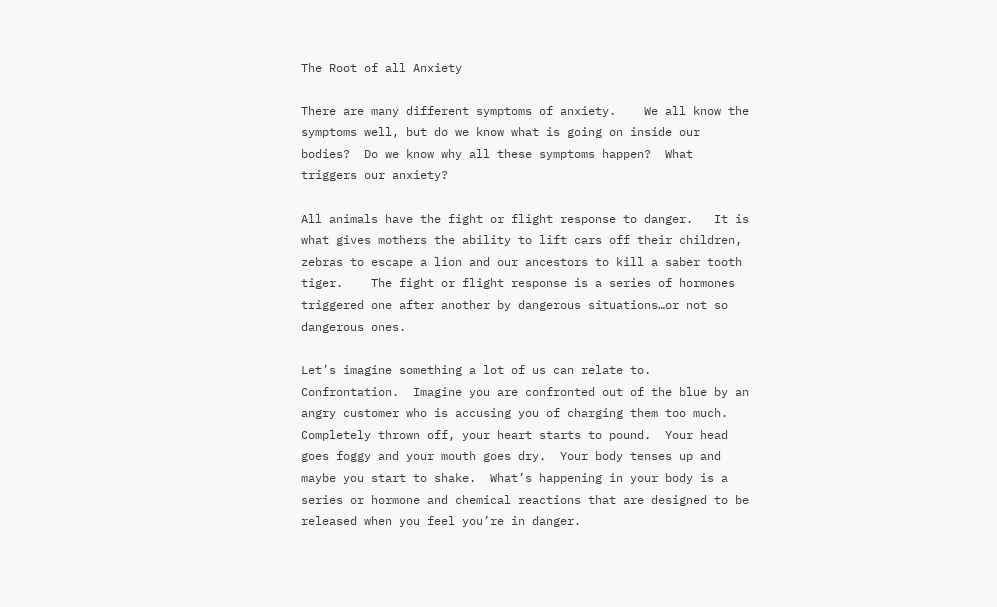The Root of all Anxiety

There are many different symptoms of anxiety.    We all know the symptoms well, but do we know what is going on inside our bodies?  Do we know why all these symptoms happen?  What triggers our anxiety?

All animals have the fight or flight response to danger.   It is what gives mothers the ability to lift cars off their children, zebras to escape a lion and our ancestors to kill a saber tooth tiger.    The fight or flight response is a series of hormones triggered one after another by dangerous situations…or not so dangerous ones.

Let’s imagine something a lot of us can relate to.  Confrontation.  Imagine you are confronted out of the blue by an angry customer who is accusing you of charging them too much. Completely thrown off, your heart starts to pound.  Your head goes foggy and your mouth goes dry.  Your body tenses up and maybe you start to shake.  What’s happening in your body is a series or hormone and chemical reactions that are designed to be released when you feel you’re in danger.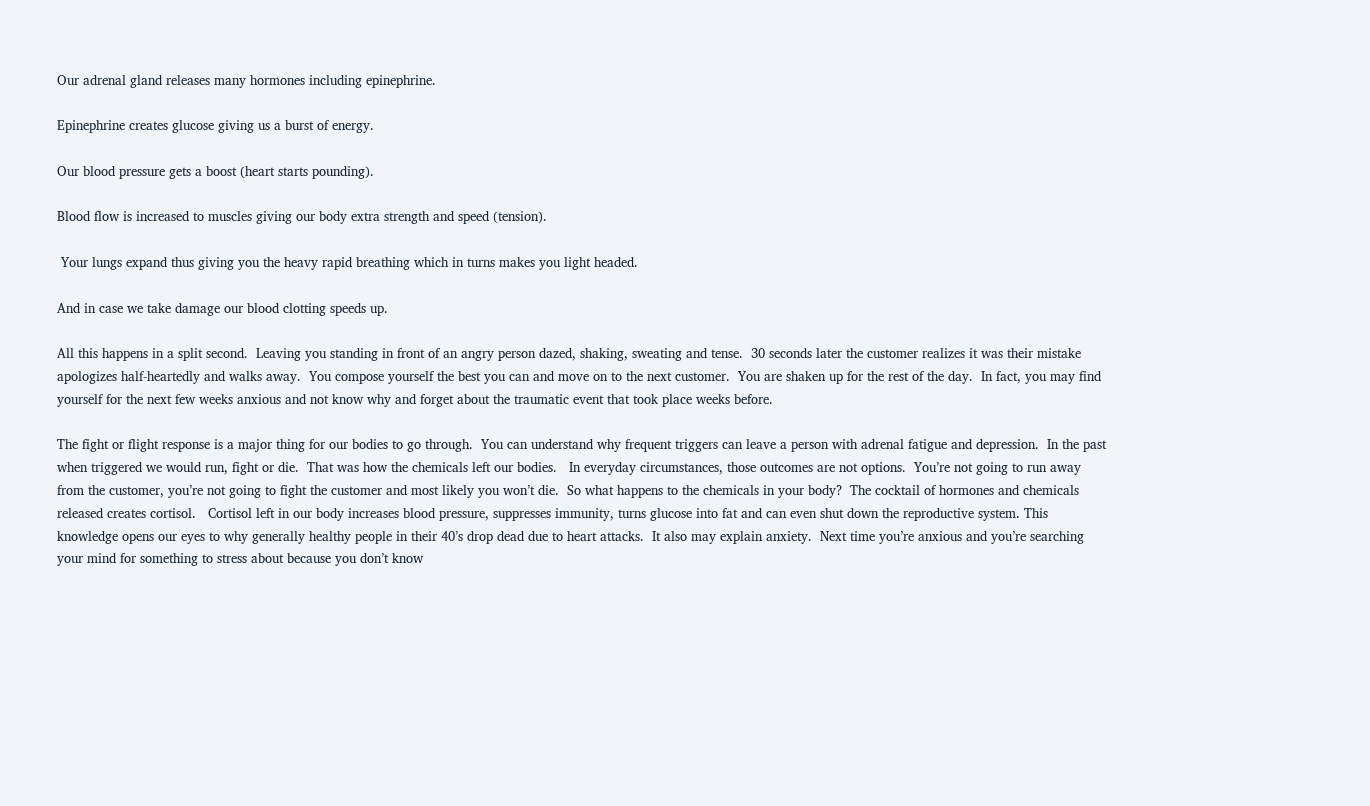Our adrenal gland releases many hormones including epinephrine.

Epinephrine creates glucose giving us a burst of energy.

Our blood pressure gets a boost (heart starts pounding).

Blood flow is increased to muscles giving our body extra strength and speed (tension).

 Your lungs expand thus giving you the heavy rapid breathing which in turns makes you light headed.

And in case we take damage our blood clotting speeds up.

All this happens in a split second.  Leaving you standing in front of an angry person dazed, shaking, sweating and tense.  30 seconds later the customer realizes it was their mistake apologizes half-heartedly and walks away.  You compose yourself the best you can and move on to the next customer.  You are shaken up for the rest of the day.  In fact, you may find yourself for the next few weeks anxious and not know why and forget about the traumatic event that took place weeks before.

The fight or flight response is a major thing for our bodies to go through.  You can understand why frequent triggers can leave a person with adrenal fatigue and depression.  In the past when triggered we would run, fight or die.  That was how the chemicals left our bodies.   In everyday circumstances, those outcomes are not options.  You’re not going to run away from the customer, you’re not going to fight the customer and most likely you won’t die.  So what happens to the chemicals in your body?  The cocktail of hormones and chemicals released creates cortisol.   Cortisol left in our body increases blood pressure, suppresses immunity, turns glucose into fat and can even shut down the reproductive system. This knowledge opens our eyes to why generally healthy people in their 40’s drop dead due to heart attacks.  It also may explain anxiety.  Next time you’re anxious and you’re searching your mind for something to stress about because you don’t know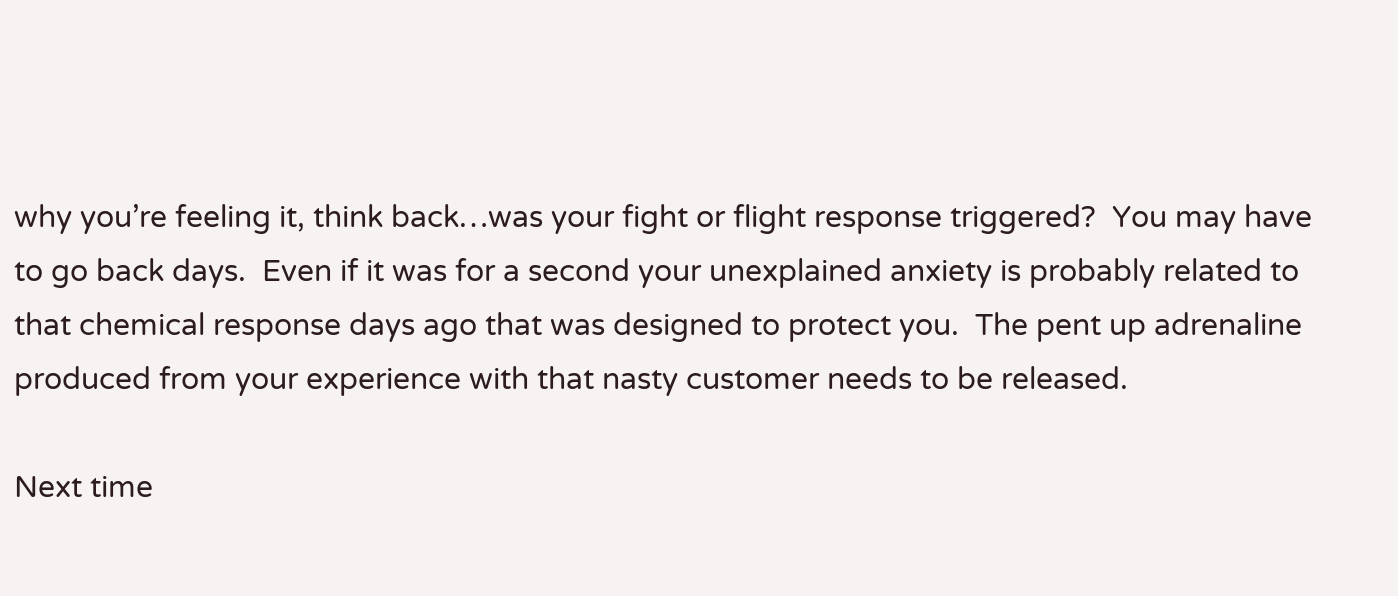why you’re feeling it, think back…was your fight or flight response triggered?  You may have to go back days.  Even if it was for a second your unexplained anxiety is probably related to that chemical response days ago that was designed to protect you.  The pent up adrenaline produced from your experience with that nasty customer needs to be released.

Next time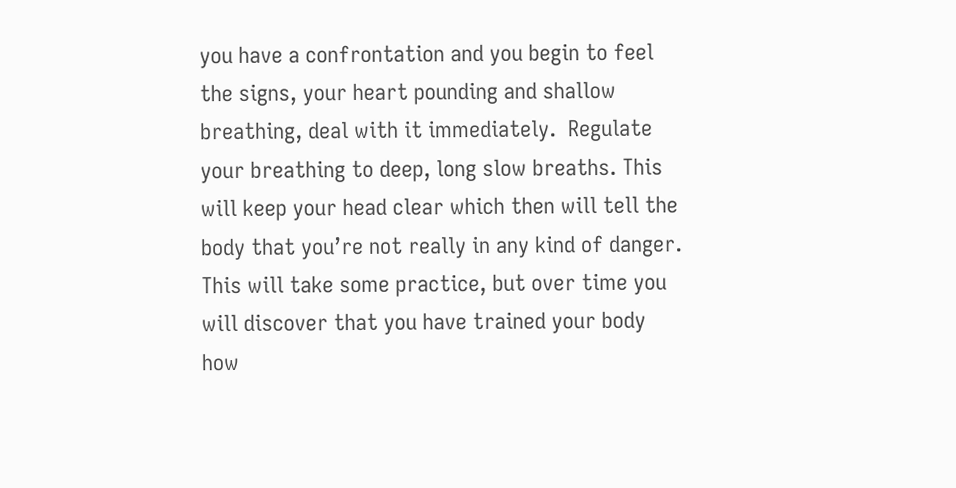you have a confrontation and you begin to feel the signs, your heart pounding and shallow breathing, deal with it immediately.  Regulate your breathing to deep, long slow breaths. This will keep your head clear which then will tell the body that you’re not really in any kind of danger.  This will take some practice, but over time you will discover that you have trained your body how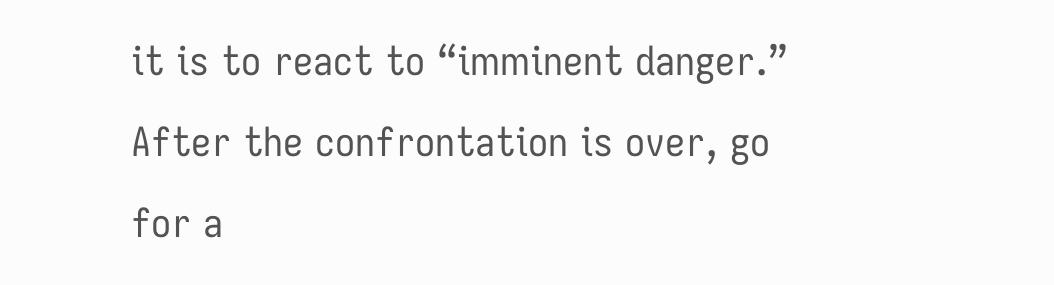it is to react to “imminent danger.”  After the confrontation is over, go for a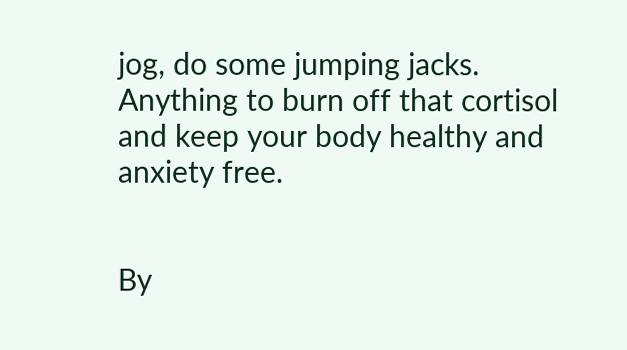jog, do some jumping jacks.  Anything to burn off that cortisol and keep your body healthy and anxiety free.


By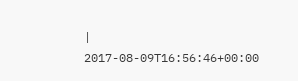| 2017-08-09T16:56:46+00:00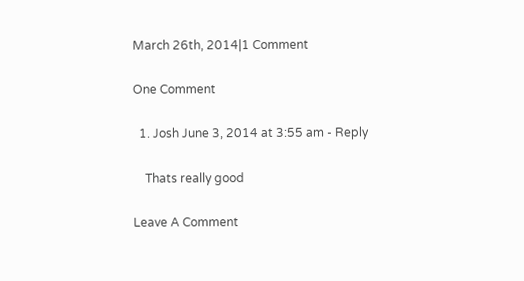March 26th, 2014|1 Comment

One Comment

  1. Josh June 3, 2014 at 3:55 am - Reply

    Thats really good

Leave A Comment